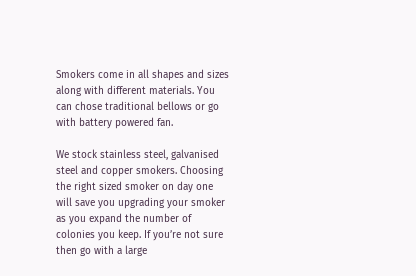Smokers come in all shapes and sizes along with different materials. You can chose traditional bellows or go with battery powered fan.

We stock stainless steel, galvanised steel and copper smokers. Choosing the right sized smoker on day one will save you upgrading your smoker as you expand the number of colonies you keep. If you’re not sure then go with a large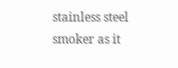stainless steel smoker as it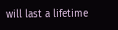will last a lifetime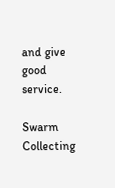and give good service.

Swarm Collecting